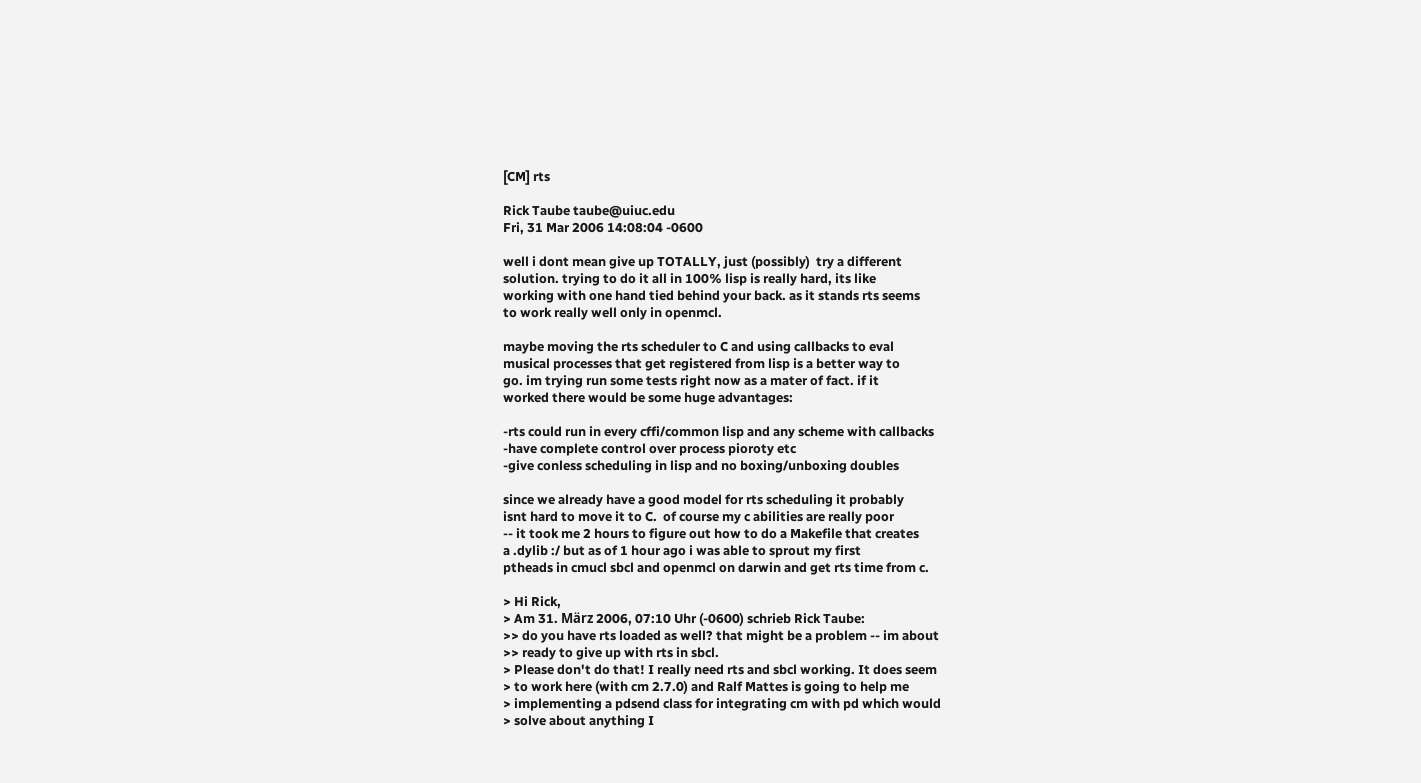[CM] rts

Rick Taube taube@uiuc.edu
Fri, 31 Mar 2006 14:08:04 -0600

well i dont mean give up TOTALLY, just (possibly)  try a different
solution. trying to do it all in 100% lisp is really hard, its like
working with one hand tied behind your back. as it stands rts seems
to work really well only in openmcl.

maybe moving the rts scheduler to C and using callbacks to eval
musical processes that get registered from lisp is a better way to
go. im trying run some tests right now as a mater of fact. if it
worked there would be some huge advantages:

-rts could run in every cffi/common lisp and any scheme with callbacks
-have complete control over process pioroty etc
-give conless scheduling in lisp and no boxing/unboxing doubles

since we already have a good model for rts scheduling it probably
isnt hard to move it to C.  of course my c abilities are really poor
-- it took me 2 hours to figure out how to do a Makefile that creates
a .dylib :/ but as of 1 hour ago i was able to sprout my first
ptheads in cmucl sbcl and openmcl on darwin and get rts time from c.

> Hi Rick,
> Am 31. März 2006, 07:10 Uhr (-0600) schrieb Rick Taube:
>> do you have rts loaded as well? that might be a problem -- im about
>> ready to give up with rts in sbcl.
> Please don't do that! I really need rts and sbcl working. It does seem
> to work here (with cm 2.7.0) and Ralf Mattes is going to help me
> implementing a pdsend class for integrating cm with pd which would
> solve about anything I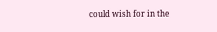could wish for in the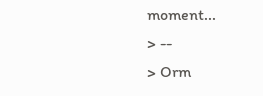moment...
> --
> Orm